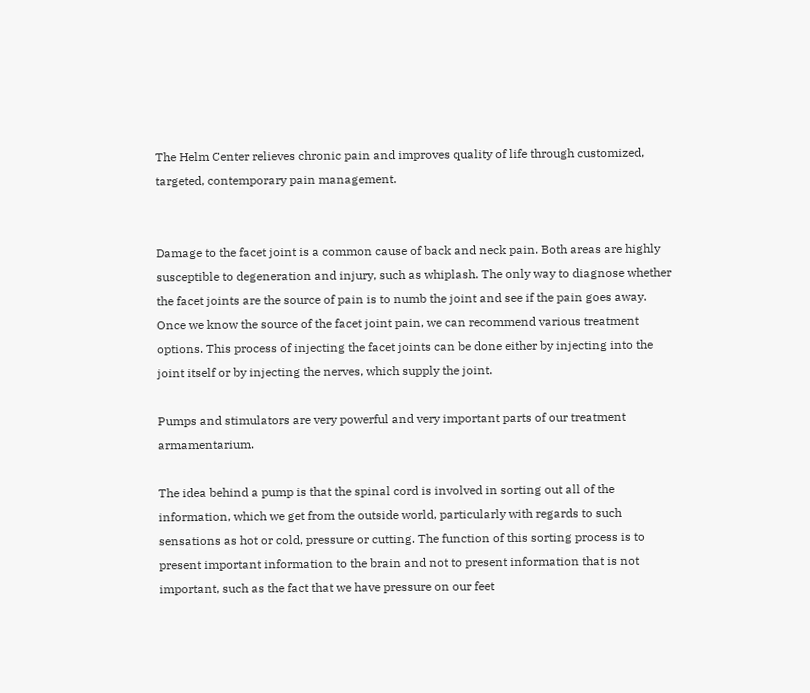The Helm Center relieves chronic pain and improves quality of life through customized, targeted, contemporary pain management.


Damage to the facet joint is a common cause of back and neck pain. Both areas are highly susceptible to degeneration and injury, such as whiplash. The only way to diagnose whether the facet joints are the source of pain is to numb the joint and see if the pain goes away. Once we know the source of the facet joint pain, we can recommend various treatment options. This process of injecting the facet joints can be done either by injecting into the joint itself or by injecting the nerves, which supply the joint.

Pumps and stimulators are very powerful and very important parts of our treatment armamentarium.

The idea behind a pump is that the spinal cord is involved in sorting out all of the information, which we get from the outside world, particularly with regards to such sensations as hot or cold, pressure or cutting. The function of this sorting process is to present important information to the brain and not to present information that is not important, such as the fact that we have pressure on our feet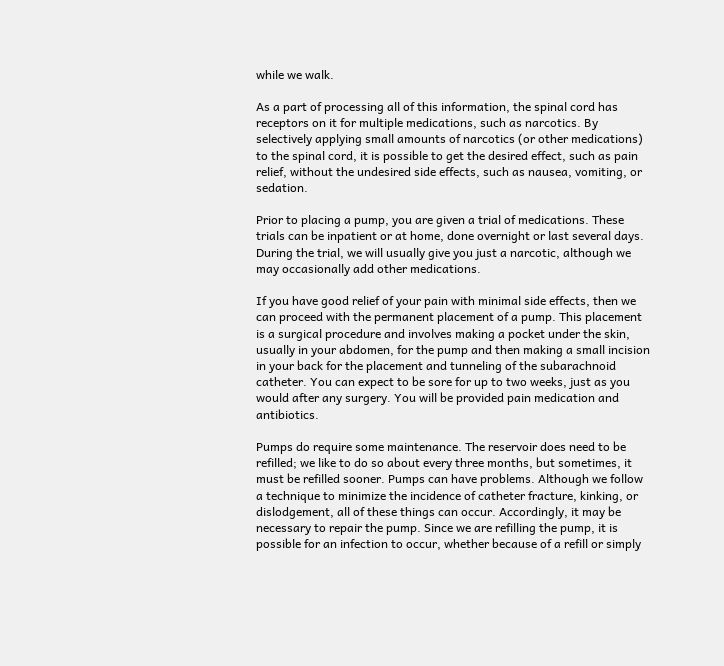while we walk.

As a part of processing all of this information, the spinal cord has receptors on it for multiple medications, such as narcotics. By selectively applying small amounts of narcotics (or other medications) to the spinal cord, it is possible to get the desired effect, such as pain relief, without the undesired side effects, such as nausea, vomiting, or sedation.

Prior to placing a pump, you are given a trial of medications. These trials can be inpatient or at home, done overnight or last several days. During the trial, we will usually give you just a narcotic, although we may occasionally add other medications.

If you have good relief of your pain with minimal side effects, then we can proceed with the permanent placement of a pump. This placement is a surgical procedure and involves making a pocket under the skin, usually in your abdomen, for the pump and then making a small incision in your back for the placement and tunneling of the subarachnoid catheter. You can expect to be sore for up to two weeks, just as you would after any surgery. You will be provided pain medication and antibiotics.

Pumps do require some maintenance. The reservoir does need to be refilled; we like to do so about every three months, but sometimes, it must be refilled sooner. Pumps can have problems. Although we follow a technique to minimize the incidence of catheter fracture, kinking, or dislodgement, all of these things can occur. Accordingly, it may be necessary to repair the pump. Since we are refilling the pump, it is possible for an infection to occur, whether because of a refill or simply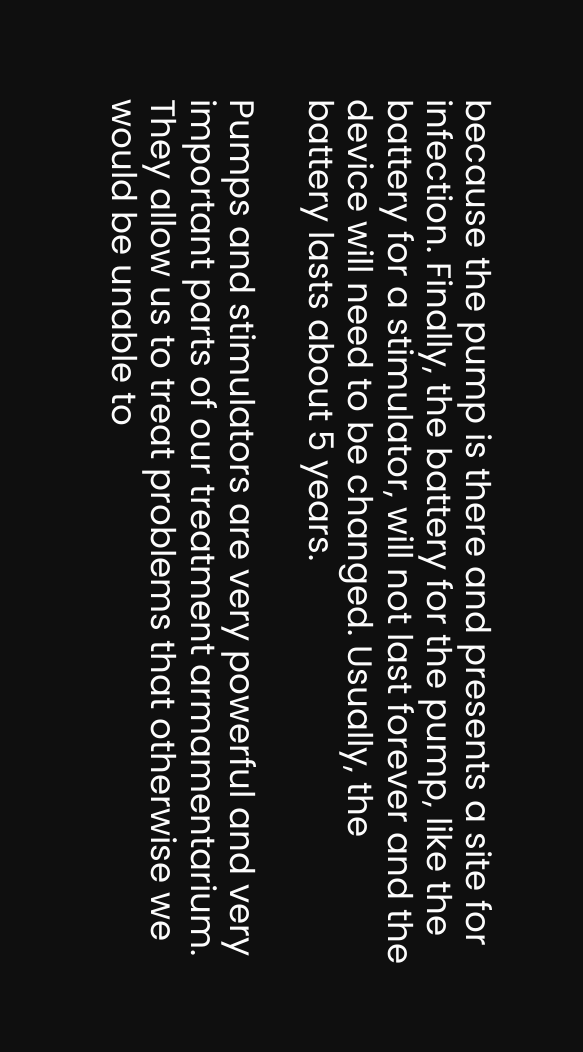because the pump is there and presents a site for infection. Finally, the battery for the pump, like the battery for a stimulator, will not last forever and the device will need to be changed. Usually, the battery lasts about 5 years.

Pumps and stimulators are very powerful and very important parts of our treatment armamentarium. They allow us to treat problems that otherwise we would be unable to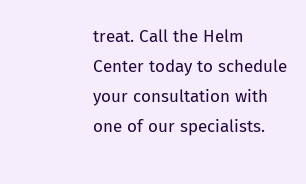treat. Call the Helm Center today to schedule your consultation with one of our specialists.